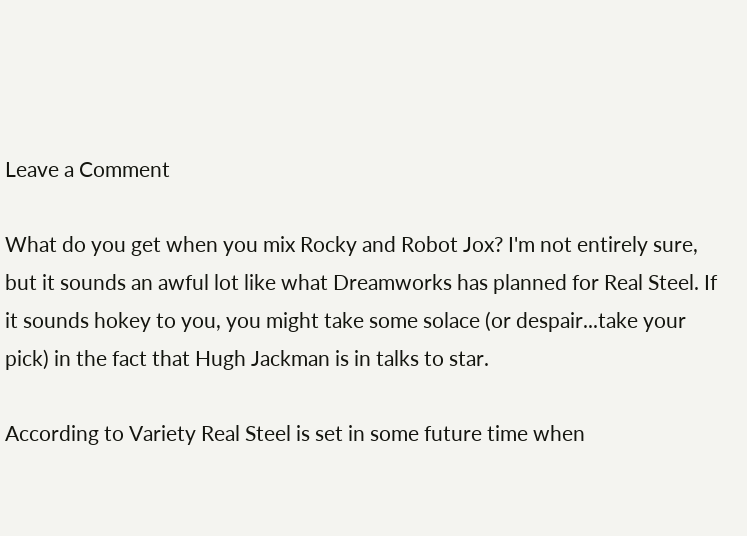Leave a Comment

What do you get when you mix Rocky and Robot Jox? I'm not entirely sure, but it sounds an awful lot like what Dreamworks has planned for Real Steel. If it sounds hokey to you, you might take some solace (or despair...take your pick) in the fact that Hugh Jackman is in talks to star.

According to Variety Real Steel is set in some future time when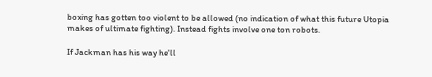boxing has gotten too violent to be allowed (no indication of what this future Utopia makes of ultimate fighting). Instead fights involve one ton robots.

If Jackman has his way he'll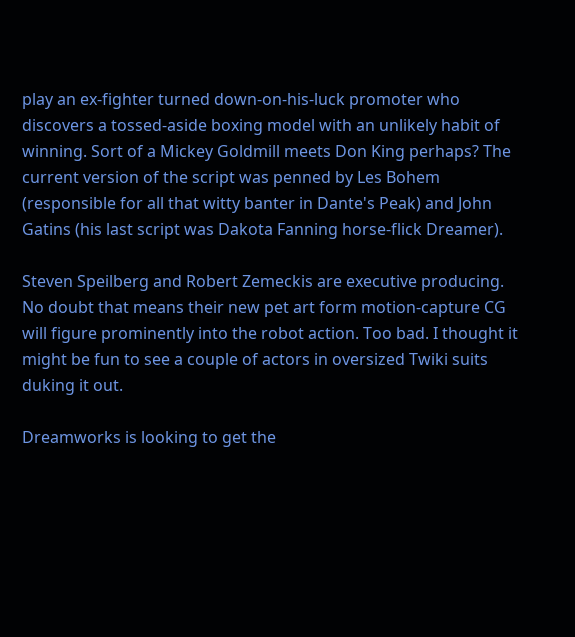play an ex-fighter turned down-on-his-luck promoter who discovers a tossed-aside boxing model with an unlikely habit of winning. Sort of a Mickey Goldmill meets Don King perhaps? The current version of the script was penned by Les Bohem (responsible for all that witty banter in Dante's Peak) and John Gatins (his last script was Dakota Fanning horse-flick Dreamer).

Steven Speilberg and Robert Zemeckis are executive producing. No doubt that means their new pet art form motion-capture CG will figure prominently into the robot action. Too bad. I thought it might be fun to see a couple of actors in oversized Twiki suits duking it out.

Dreamworks is looking to get the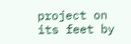project on its feet by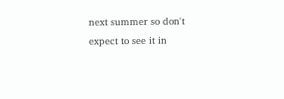next summer so don't expect to see it in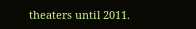theaters until 2011.